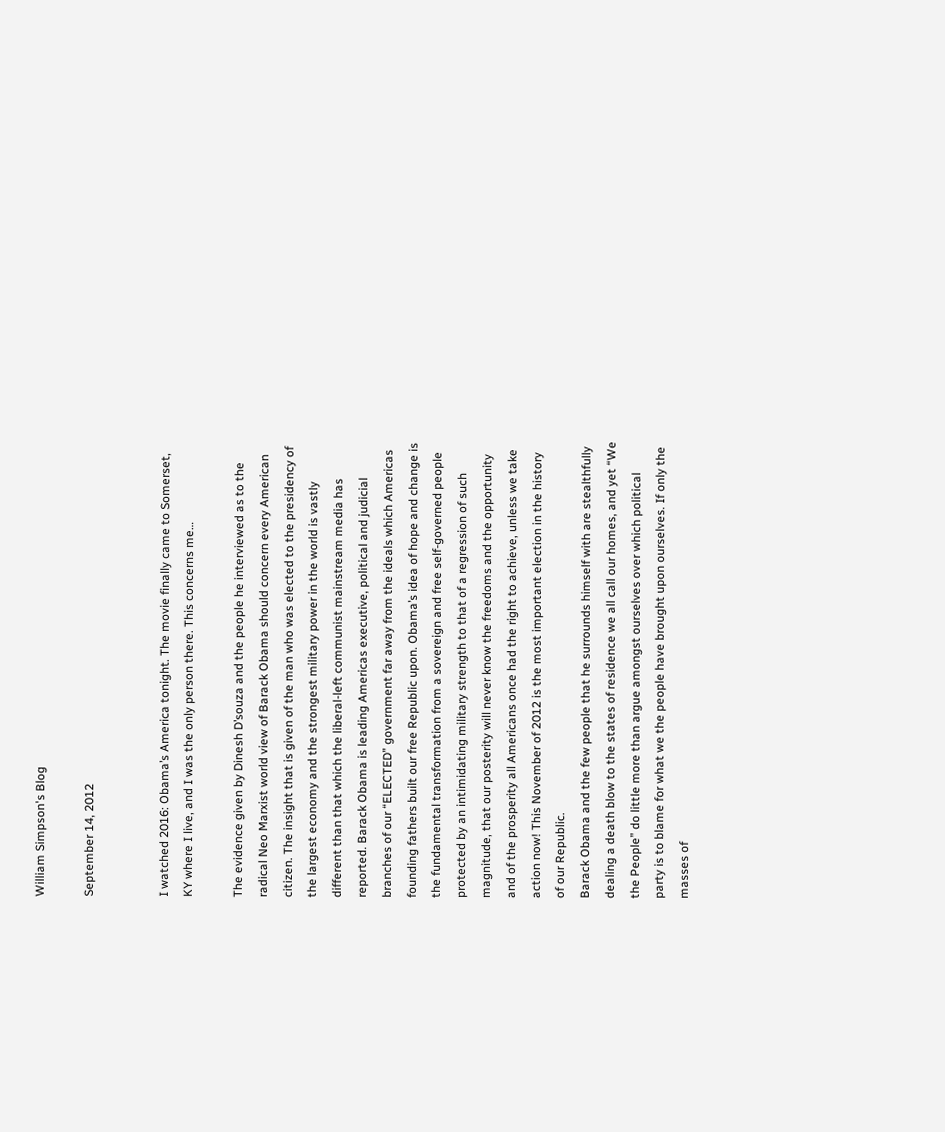William Simpson's Blog

September 14, 2012


I watched 2016: Obama’s America tonight. The movie finally came to Somerset, KY where I live, and I was the only person there. This concerns me…

The evidence given by Dinesh D’souza and the people he interviewed as to the radical Neo Marxist world view of Barack Obama should concern every American citizen. The insight that is given of the man who was elected to the presidency of the largest economy and the strongest military power in the world is vastly different than that which the liberal-left communist mainstream media has reported. Barack Obama is leading Americas executive, political and judicial branches of our “ELECTED” government far away from the ideals which Americas founding fathers built our free Republic upon. Obama’s idea of hope and change is the fundamental transformation from a sovereign and free self-governed people protected by an intimidating military strength to that of a regression of such magnitude, that our posterity will never know the freedoms and the opportunity and of the prosperity all Americans once had the right to achieve, unless we take action now! This November of 2012 is the most important election in the history of our Republic.
Barack Obama and the few people that he surrounds himself with are stealthfully dealing a death blow to the states of residence we all call our homes, and yet “We the People” do little more than argue amongst ourselves over which political party is to blame for what we the people have brought upon ourselves. If only the masses of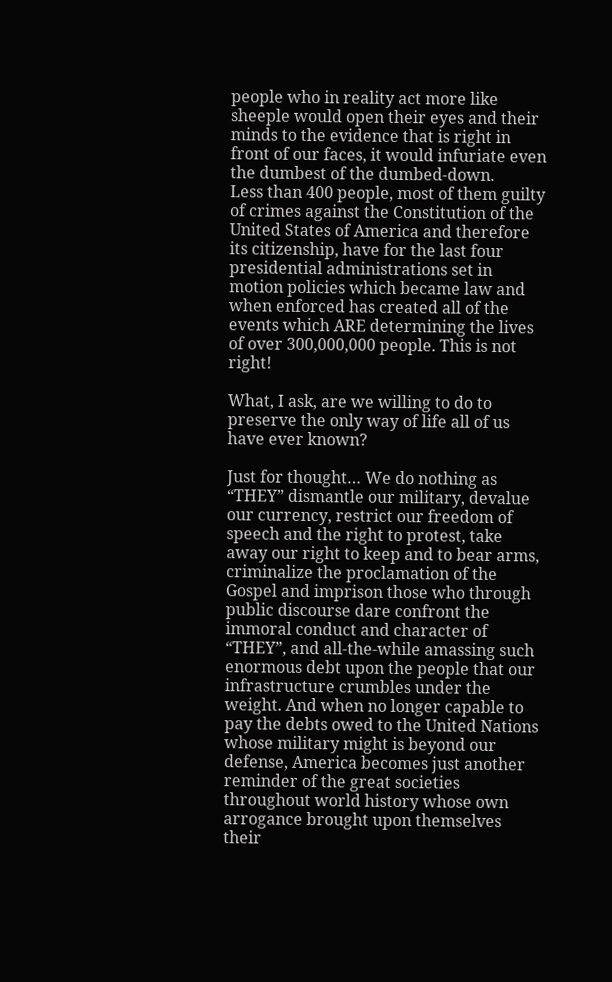people who in reality act more like sheeple would open their eyes and their minds to the evidence that is right in front of our faces, it would infuriate even the dumbest of the dumbed-down.
Less than 400 people, most of them guilty of crimes against the Constitution of the United States of America and therefore its citizenship, have for the last four presidential administrations set in motion policies which became law and when enforced has created all of the events which ARE determining the lives of over 300,000,000 people. This is not right!

What, I ask, are we willing to do to preserve the only way of life all of us have ever known?

Just for thought… We do nothing as “THEY” dismantle our military, devalue our currency, restrict our freedom of speech and the right to protest, take away our right to keep and to bear arms, criminalize the proclamation of the Gospel and imprison those who through public discourse dare confront the immoral conduct and character of “THEY”, and all-the-while amassing such enormous debt upon the people that our infrastructure crumbles under the weight. And when no longer capable to pay the debts owed to the United Nations whose military might is beyond our defense, America becomes just another reminder of the great societies throughout world history whose own arrogance brought upon themselves their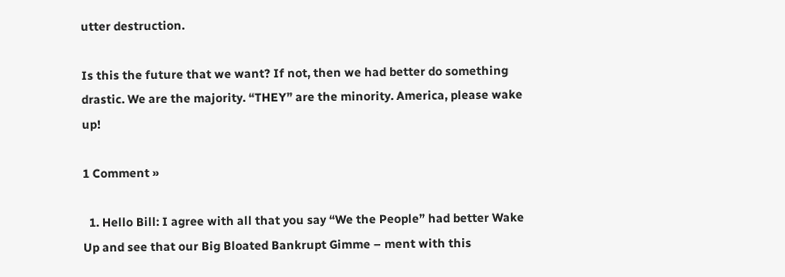utter destruction.

Is this the future that we want? If not, then we had better do something drastic. We are the majority. “THEY” are the minority. America, please wake up!

1 Comment »

  1. Hello Bill: I agree with all that you say “We the People” had better Wake Up and see that our Big Bloated Bankrupt Gimme – ment with this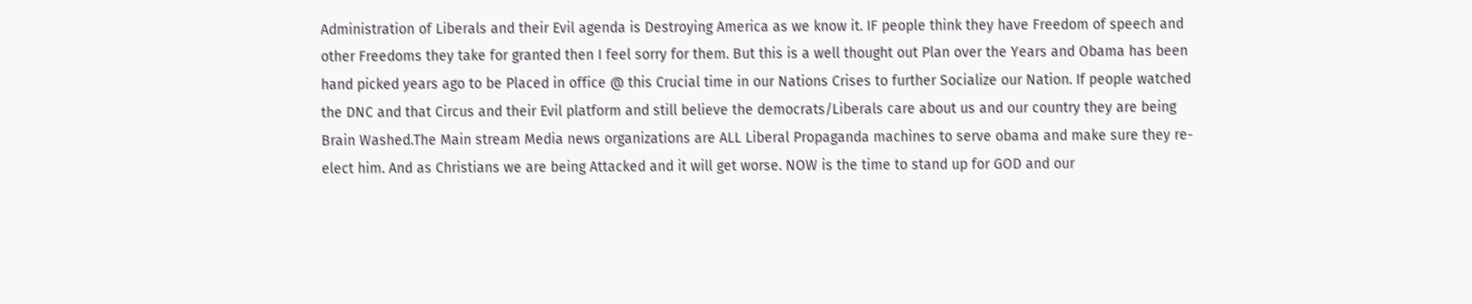Administration of Liberals and their Evil agenda is Destroying America as we know it. IF people think they have Freedom of speech and other Freedoms they take for granted then I feel sorry for them. But this is a well thought out Plan over the Years and Obama has been hand picked years ago to be Placed in office @ this Crucial time in our Nations Crises to further Socialize our Nation. If people watched the DNC and that Circus and their Evil platform and still believe the democrats/Liberals care about us and our country they are being Brain Washed.The Main stream Media news organizations are ALL Liberal Propaganda machines to serve obama and make sure they re-elect him. And as Christians we are being Attacked and it will get worse. NOW is the time to stand up for GOD and our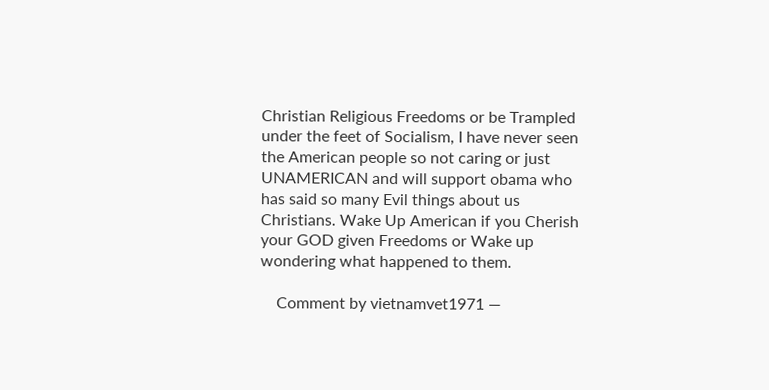Christian Religious Freedoms or be Trampled under the feet of Socialism, I have never seen the American people so not caring or just UNAMERICAN and will support obama who has said so many Evil things about us Christians. Wake Up American if you Cherish your GOD given Freedoms or Wake up wondering what happened to them.

    Comment by vietnamvet1971 —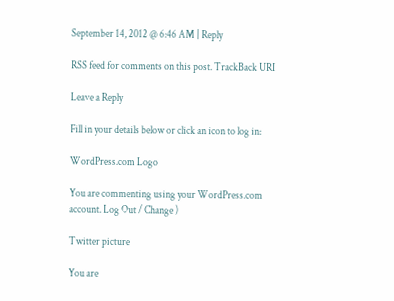September 14, 2012 @ 6:46 AM | Reply

RSS feed for comments on this post. TrackBack URI

Leave a Reply

Fill in your details below or click an icon to log in:

WordPress.com Logo

You are commenting using your WordPress.com account. Log Out / Change )

Twitter picture

You are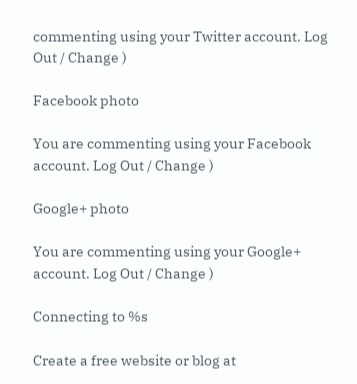commenting using your Twitter account. Log Out / Change )

Facebook photo

You are commenting using your Facebook account. Log Out / Change )

Google+ photo

You are commenting using your Google+ account. Log Out / Change )

Connecting to %s

Create a free website or blog at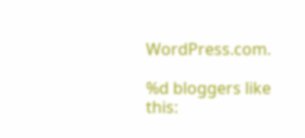WordPress.com.

%d bloggers like this: